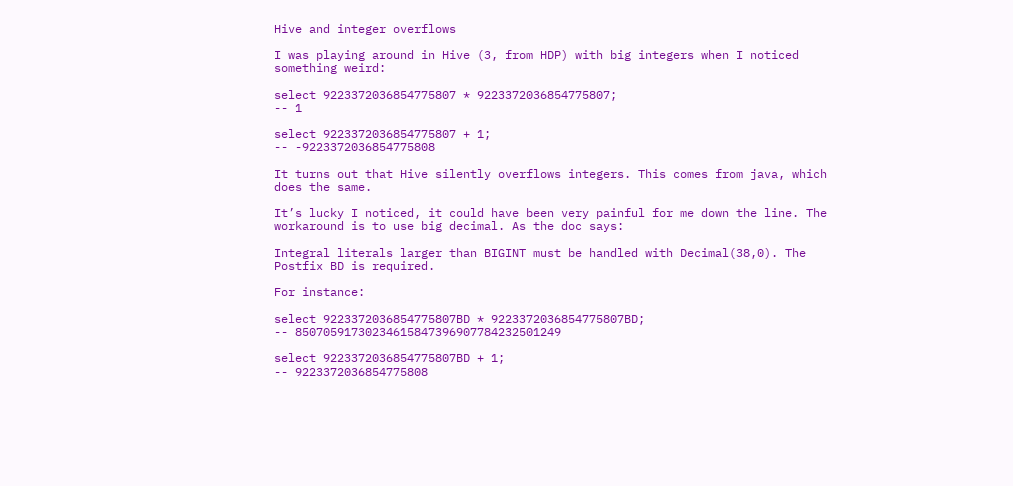Hive and integer overflows

I was playing around in Hive (3, from HDP) with big integers when I noticed something weird:

select 9223372036854775807 * 9223372036854775807;
-- 1

select 9223372036854775807 + 1;
-- -9223372036854775808

It turns out that Hive silently overflows integers. This comes from java, which does the same.

It’s lucky I noticed, it could have been very painful for me down the line. The workaround is to use big decimal. As the doc says:

Integral literals larger than BIGINT must be handled with Decimal(38,0). The Postfix BD is required.

For instance:

select 9223372036854775807BD * 9223372036854775807BD;
-- 85070591730234615847396907784232501249

select 9223372036854775807BD + 1;
-- 9223372036854775808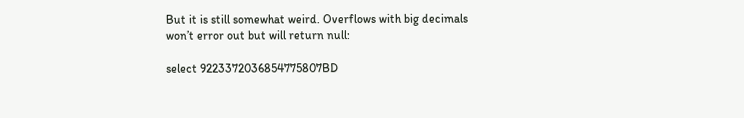But it is still somewhat weird. Overflows with big decimals won’t error out but will return null:

select 9223372036854775807BD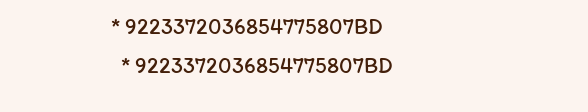* 9223372036854775807BD
  * 9223372036854775807BD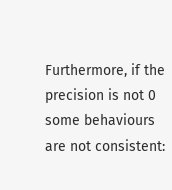Furthermore, if the precision is not 0 some behaviours are not consistent: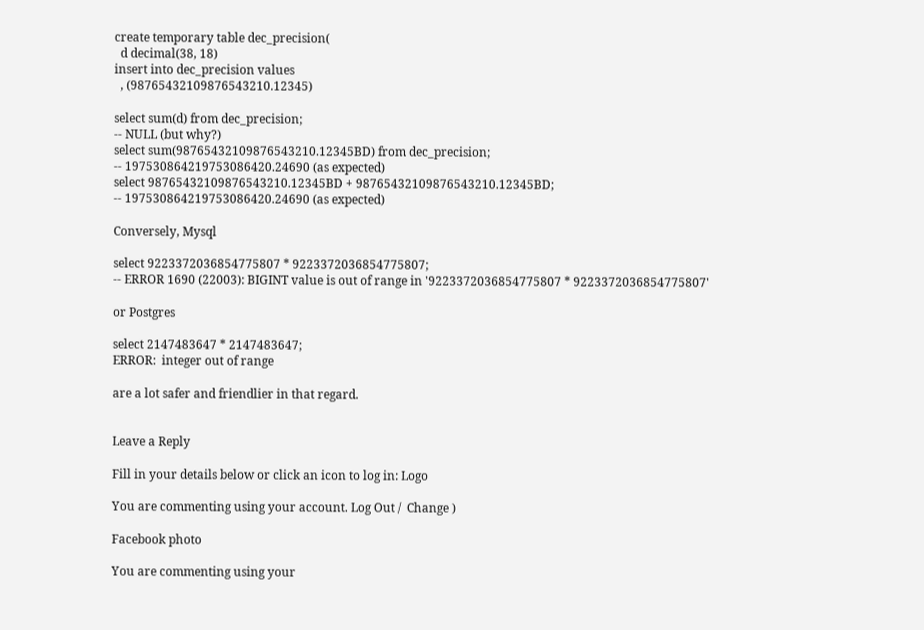create temporary table dec_precision(
  d decimal(38, 18)
insert into dec_precision values
  , (98765432109876543210.12345)

select sum(d) from dec_precision;
-- NULL (but why?)
select sum(98765432109876543210.12345BD) from dec_precision;
-- 197530864219753086420.24690 (as expected)
select 98765432109876543210.12345BD + 98765432109876543210.12345BD;
-- 197530864219753086420.24690 (as expected)

Conversely, Mysql

select 9223372036854775807 * 9223372036854775807;
-- ERROR 1690 (22003): BIGINT value is out of range in '9223372036854775807 * 9223372036854775807'

or Postgres

select 2147483647 * 2147483647;
ERROR:  integer out of range

are a lot safer and friendlier in that regard.


Leave a Reply

Fill in your details below or click an icon to log in: Logo

You are commenting using your account. Log Out /  Change )

Facebook photo

You are commenting using your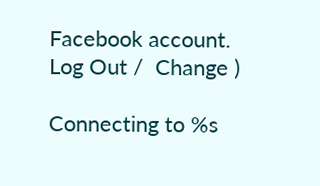Facebook account. Log Out /  Change )

Connecting to %s